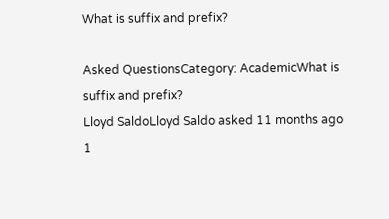What is suffix and prefix?

Asked QuestionsCategory: AcademicWhat is suffix and prefix?
Lloyd SaldoLloyd Saldo asked 11 months ago
1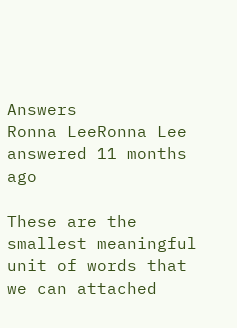Answers
Ronna LeeRonna Lee answered 11 months ago

These are the smallest meaningful unit of words that we can attached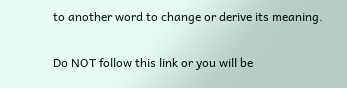to another word to change or derive its meaning.

Do NOT follow this link or you will be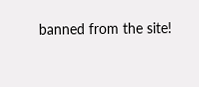banned from the site!